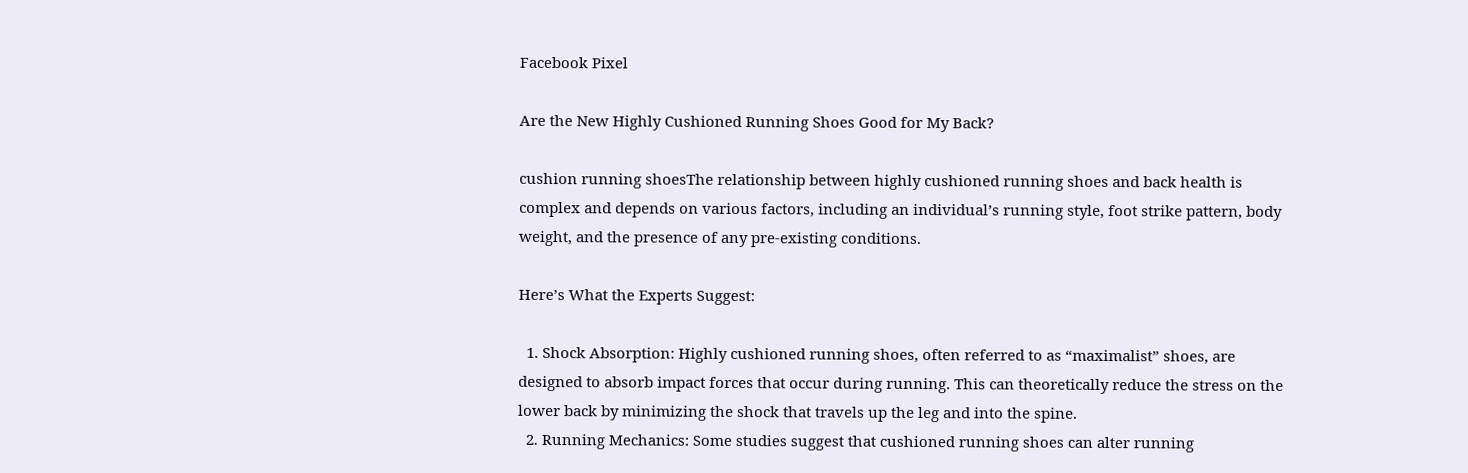Facebook Pixel

Are the New Highly Cushioned Running Shoes Good for My Back?

cushion running shoesThe relationship between highly cushioned running shoes and back health is complex and depends on various factors, including an individual’s running style, foot strike pattern, body weight, and the presence of any pre-existing conditions.

Here’s What the Experts Suggest:

  1. Shock Absorption: Highly cushioned running shoes, often referred to as “maximalist” shoes, are designed to absorb impact forces that occur during running. This can theoretically reduce the stress on the lower back by minimizing the shock that travels up the leg and into the spine.
  2. Running Mechanics: Some studies suggest that cushioned running shoes can alter running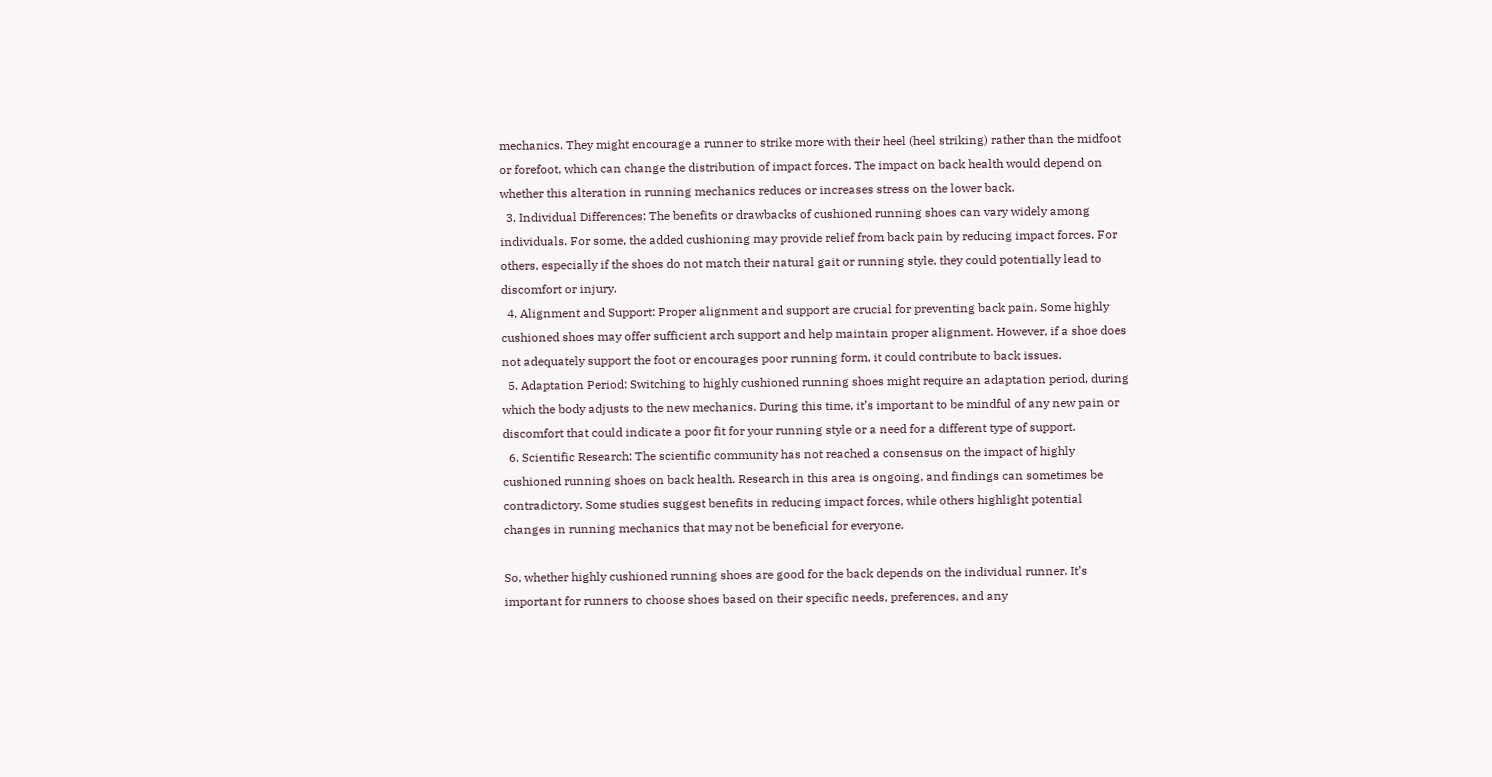mechanics. They might encourage a runner to strike more with their heel (heel striking) rather than the midfoot or forefoot, which can change the distribution of impact forces. The impact on back health would depend on whether this alteration in running mechanics reduces or increases stress on the lower back.
  3. Individual Differences: The benefits or drawbacks of cushioned running shoes can vary widely among individuals. For some, the added cushioning may provide relief from back pain by reducing impact forces. For others, especially if the shoes do not match their natural gait or running style, they could potentially lead to discomfort or injury.
  4. Alignment and Support: Proper alignment and support are crucial for preventing back pain. Some highly cushioned shoes may offer sufficient arch support and help maintain proper alignment. However, if a shoe does not adequately support the foot or encourages poor running form, it could contribute to back issues.
  5. Adaptation Period: Switching to highly cushioned running shoes might require an adaptation period, during which the body adjusts to the new mechanics. During this time, it’s important to be mindful of any new pain or discomfort that could indicate a poor fit for your running style or a need for a different type of support.
  6. Scientific Research: The scientific community has not reached a consensus on the impact of highly cushioned running shoes on back health. Research in this area is ongoing, and findings can sometimes be contradictory. Some studies suggest benefits in reducing impact forces, while others highlight potential changes in running mechanics that may not be beneficial for everyone.

So, whether highly cushioned running shoes are good for the back depends on the individual runner. It’s important for runners to choose shoes based on their specific needs, preferences, and any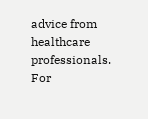advice from healthcare professionals. For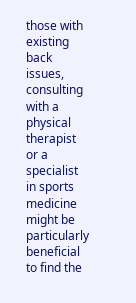those with existing back issues, consulting with a physical therapist or a specialist in sports medicine might be particularly beneficial to find the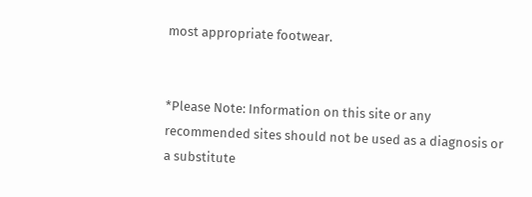most appropriate footwear.


*Please Note: Information on this site or any recommended sites should not be used as a diagnosis or a substitute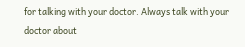for talking with your doctor. Always talk with your doctor about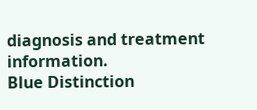diagnosis and treatment information.
Blue Distinction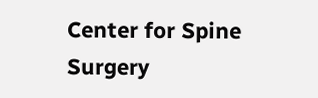Center for Spine Surgery